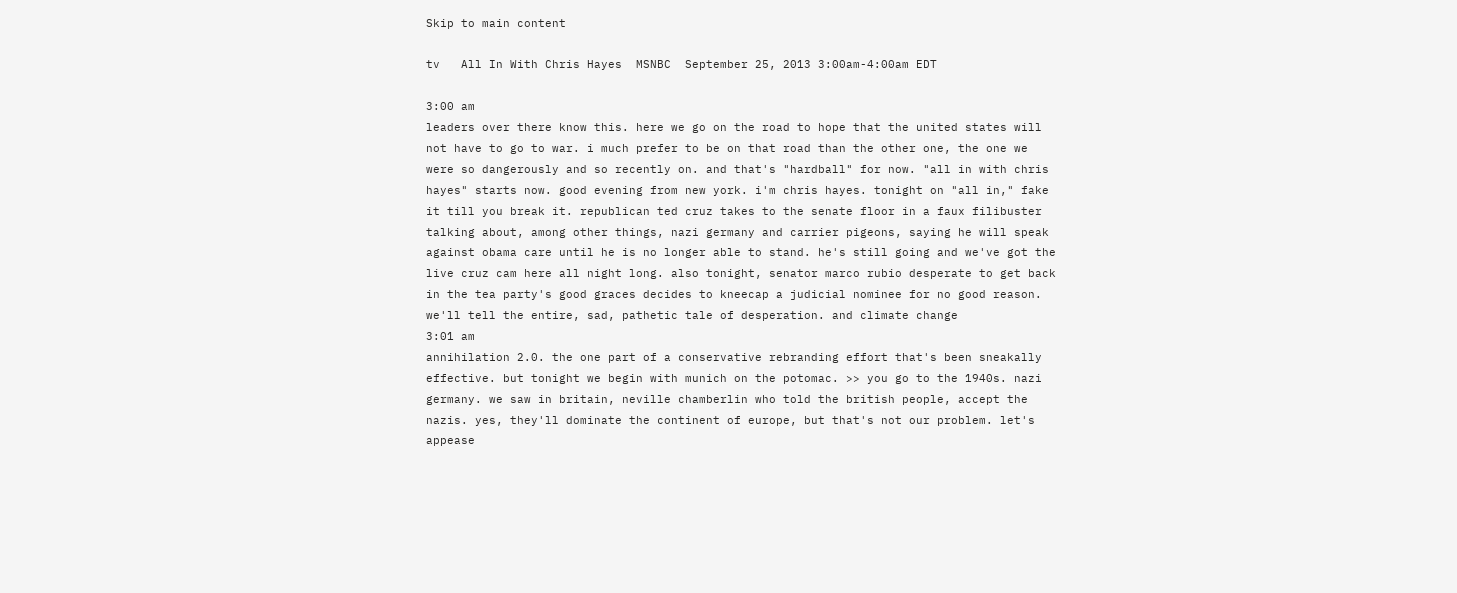Skip to main content

tv   All In With Chris Hayes  MSNBC  September 25, 2013 3:00am-4:00am EDT

3:00 am
leaders over there know this. here we go on the road to hope that the united states will not have to go to war. i much prefer to be on that road than the other one, the one we were so dangerously and so recently on. and that's "hardball" for now. "all in with chris hayes" starts now. good evening from new york. i'm chris hayes. tonight on "all in," fake it till you break it. republican ted cruz takes to the senate floor in a faux filibuster talking about, among other things, nazi germany and carrier pigeons, saying he will speak against obama care until he is no longer able to stand. he's still going and we've got the live cruz cam here all night long. also tonight, senator marco rubio desperate to get back in the tea party's good graces decides to kneecap a judicial nominee for no good reason. we'll tell the entire, sad, pathetic tale of desperation. and climate change
3:01 am
annihilation 2.0. the one part of a conservative rebranding effort that's been sneakally effective. but tonight we begin with munich on the potomac. >> you go to the 1940s. nazi germany. we saw in britain, neville chamberlin who told the british people, accept the nazis. yes, they'll dominate the continent of europe, but that's not our problem. let's appease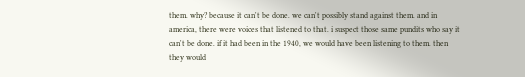them. why? because it can't be done. we can't possibly stand against them. and in america, there were voices that listened to that. i suspect those same pundits who say it can't be done. if it had been in the 1940, we would have been listening to them. then they would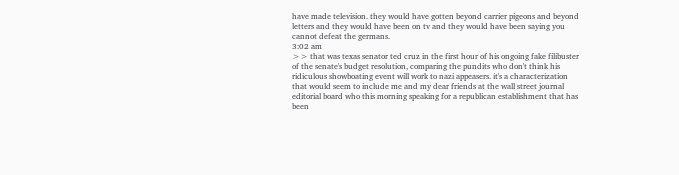have made television. they would have gotten beyond carrier pigeons and beyond letters and they would have been on tv and they would have been saying you cannot defeat the germans.
3:02 am
>> that was texas senator ted cruz in the first hour of his ongoing fake filibuster of the senate's budget resolution, comparing the pundits who don't think his ridiculous showboating event will work to nazi appeasers. it's a characterization that would seem to include me and my dear friends at the wall street journal editorial board who this morning speaking for a republican establishment that has been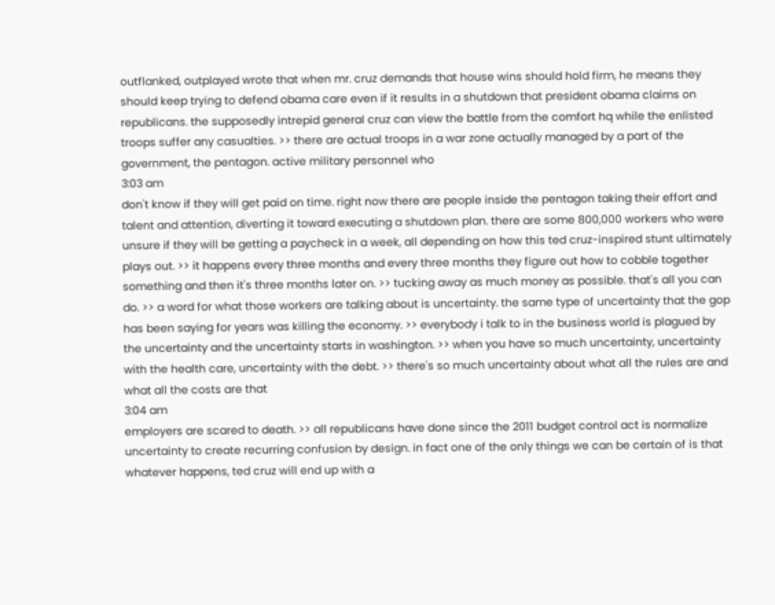outflanked, outplayed wrote that when mr. cruz demands that house wins should hold firm, he means they should keep trying to defend obama care even if it results in a shutdown that president obama claims on republicans. the supposedly intrepid general cruz can view the battle from the comfort hq while the enlisted troops suffer any casualties. >> there are actual troops in a war zone actually managed by a part of the government, the pentagon. active military personnel who
3:03 am
don't know if they will get paid on time. right now there are people inside the pentagon taking their effort and talent and attention, diverting it toward executing a shutdown plan. there are some 800,000 workers who were unsure if they will be getting a paycheck in a week, all depending on how this ted cruz-inspired stunt ultimately plays out. >> it happens every three months and every three months they figure out how to cobble together something and then it's three months later on. >> tucking away as much money as possible. that's all you can do. >> a word for what those workers are talking about is uncertainty. the same type of uncertainty that the gop has been saying for years was killing the economy. >> everybody i talk to in the business world is plagued by the uncertainty and the uncertainty starts in washington. >> when you have so much uncertainty, uncertainty with the health care, uncertainty with the debt. >> there's so much uncertainty about what all the rules are and what all the costs are that
3:04 am
employers are scared to death. >> all republicans have done since the 2011 budget control act is normalize uncertainty to create recurring confusion by design. in fact one of the only things we can be certain of is that whatever happens, ted cruz will end up with a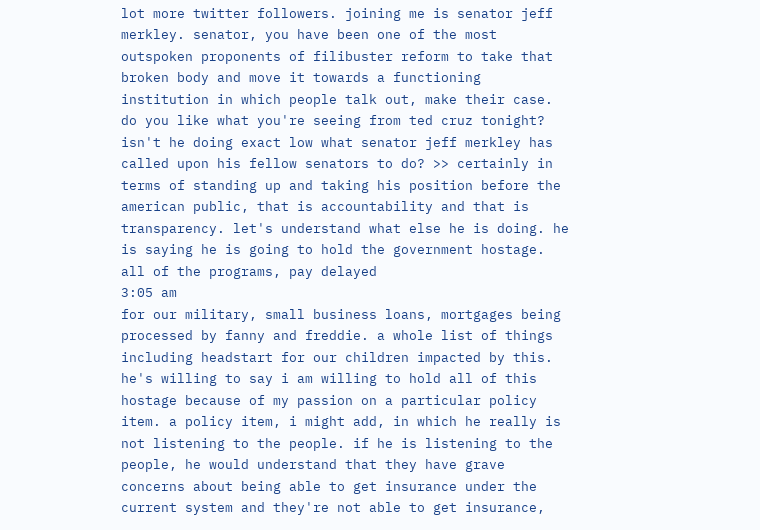lot more twitter followers. joining me is senator jeff merkley. senator, you have been one of the most outspoken proponents of filibuster reform to take that broken body and move it towards a functioning institution in which people talk out, make their case. do you like what you're seeing from ted cruz tonight? isn't he doing exact low what senator jeff merkley has called upon his fellow senators to do? >> certainly in terms of standing up and taking his position before the american public, that is accountability and that is transparency. let's understand what else he is doing. he is saying he is going to hold the government hostage. all of the programs, pay delayed
3:05 am
for our military, small business loans, mortgages being processed by fanny and freddie. a whole list of things including headstart for our children impacted by this. he's willing to say i am willing to hold all of this hostage because of my passion on a particular policy item. a policy item, i might add, in which he really is not listening to the people. if he is listening to the people, he would understand that they have grave concerns about being able to get insurance under the current system and they're not able to get insurance,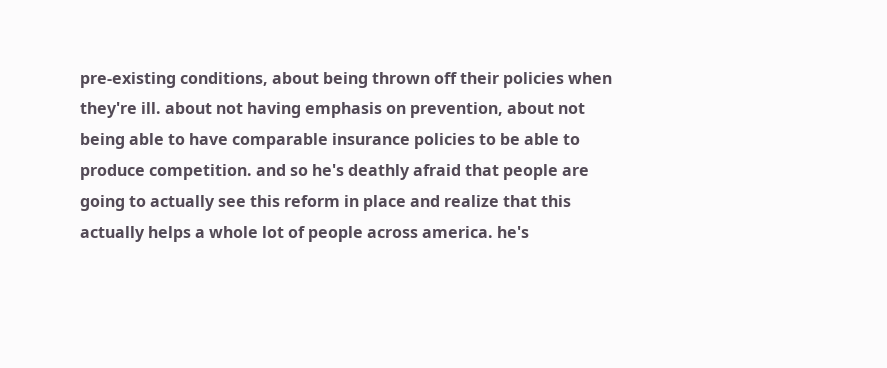pre-existing conditions, about being thrown off their policies when they're ill. about not having emphasis on prevention, about not being able to have comparable insurance policies to be able to produce competition. and so he's deathly afraid that people are going to actually see this reform in place and realize that this actually helps a whole lot of people across america. he's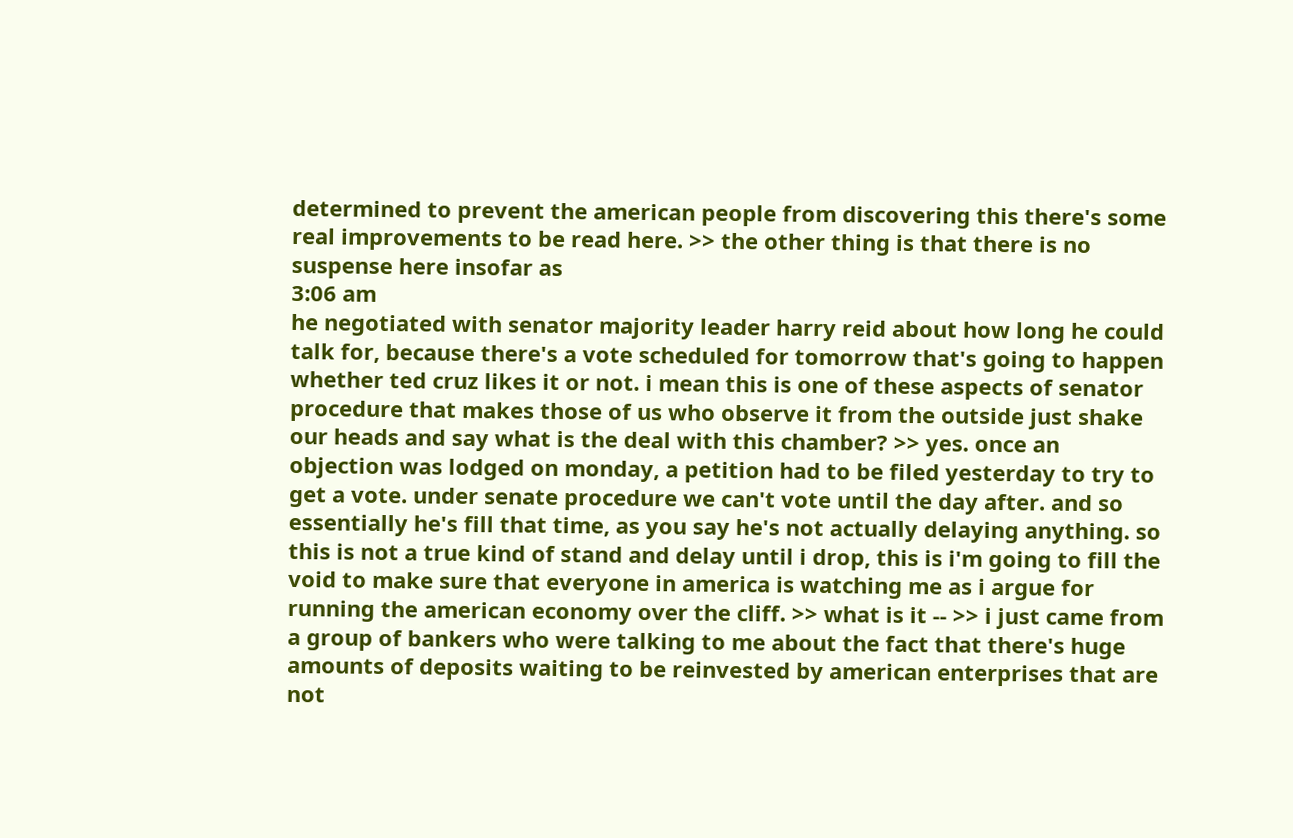determined to prevent the american people from discovering this there's some real improvements to be read here. >> the other thing is that there is no suspense here insofar as
3:06 am
he negotiated with senator majority leader harry reid about how long he could talk for, because there's a vote scheduled for tomorrow that's going to happen whether ted cruz likes it or not. i mean this is one of these aspects of senator procedure that makes those of us who observe it from the outside just shake our heads and say what is the deal with this chamber? >> yes. once an objection was lodged on monday, a petition had to be filed yesterday to try to get a vote. under senate procedure we can't vote until the day after. and so essentially he's fill that time, as you say he's not actually delaying anything. so this is not a true kind of stand and delay until i drop, this is i'm going to fill the void to make sure that everyone in america is watching me as i argue for running the american economy over the cliff. >> what is it -- >> i just came from a group of bankers who were talking to me about the fact that there's huge amounts of deposits waiting to be reinvested by american enterprises that are not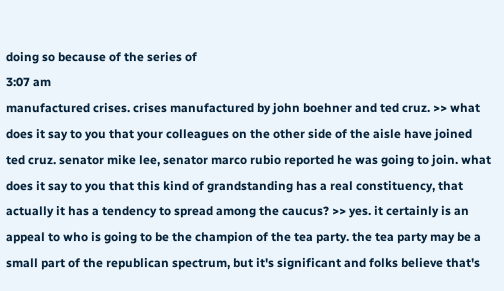doing so because of the series of
3:07 am
manufactured crises. crises manufactured by john boehner and ted cruz. >> what does it say to you that your colleagues on the other side of the aisle have joined ted cruz. senator mike lee, senator marco rubio reported he was going to join. what does it say to you that this kind of grandstanding has a real constituency, that actually it has a tendency to spread among the caucus? >> yes. it certainly is an appeal to who is going to be the champion of the tea party. the tea party may be a small part of the republican spectrum, but it's significant and folks believe that's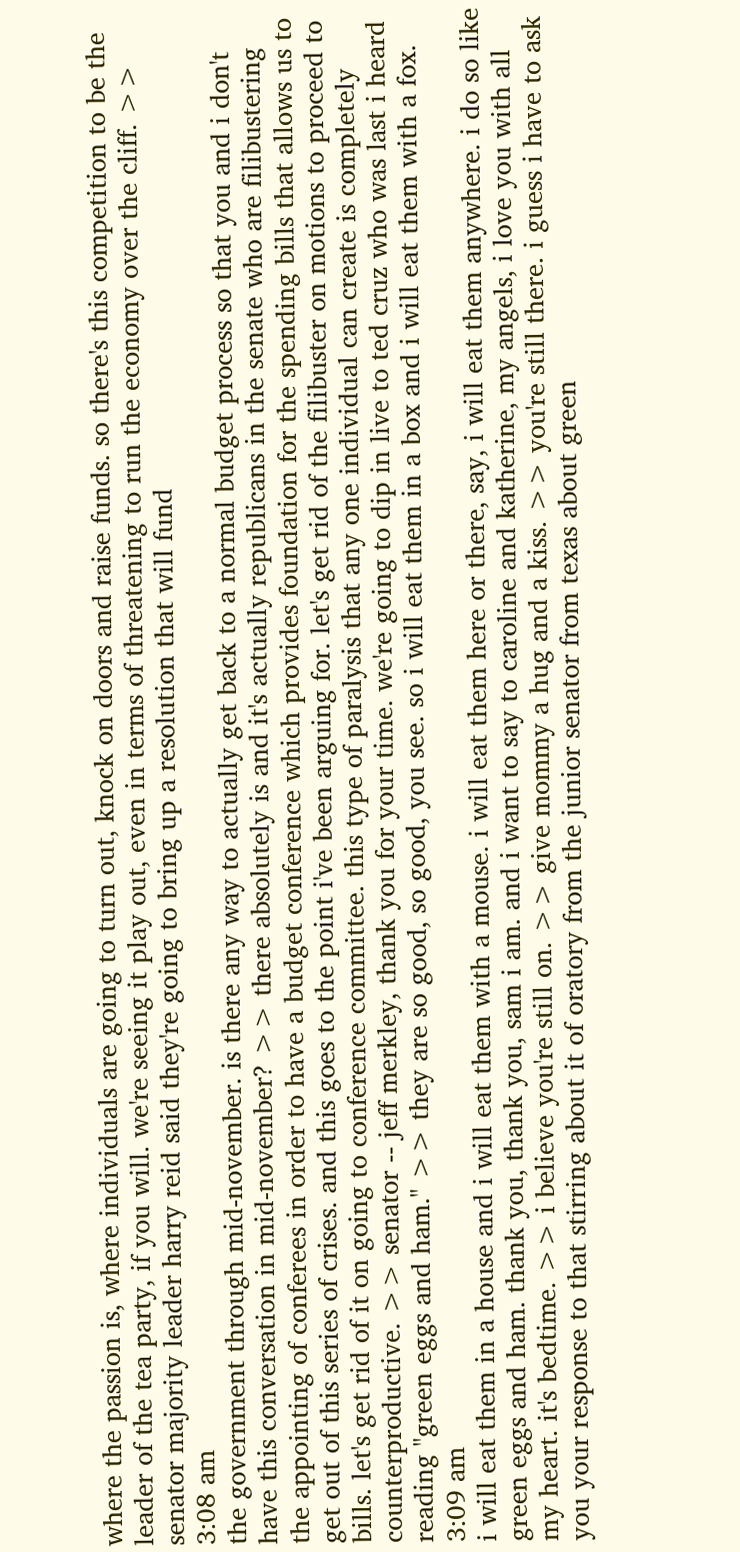where the passion is, where individuals are going to turn out, knock on doors and raise funds. so there's this competition to be the leader of the tea party, if you will. we're seeing it play out, even in terms of threatening to run the economy over the cliff. >> senator majority leader harry reid said they're going to bring up a resolution that will fund
3:08 am
the government through mid-november. is there any way to actually get back to a normal budget process so that you and i don't have this conversation in mid-november? >> there absolutely is and it's actually republicans in the senate who are filibustering the appointing of conferees in order to have a budget conference which provides foundation for the spending bills that allows us to get out of this series of crises. and this goes to the point i've been arguing for. let's get rid of the filibuster on motions to proceed to bills. let's get rid of it on going to conference committee. this type of paralysis that any one individual can create is completely counterproductive. >> senator -- jeff merkley, thank you for your time. we're going to dip in live to ted cruz who was last i heard reading "green eggs and ham." >> they are so good, so good, you see. so i will eat them in a box and i will eat them with a fox.
3:09 am
i will eat them in a house and i will eat them with a mouse. i will eat them here or there, say, i will eat them anywhere. i do so like green eggs and ham. thank you, thank you, sam i am. and i want to say to caroline and katherine, my angels, i love you with all my heart. it's bedtime. >> i believe you're still on. >> give mommy a hug and a kiss. >> you're still there. i guess i have to ask you your response to that stirring about it of oratory from the junior senator from texas about green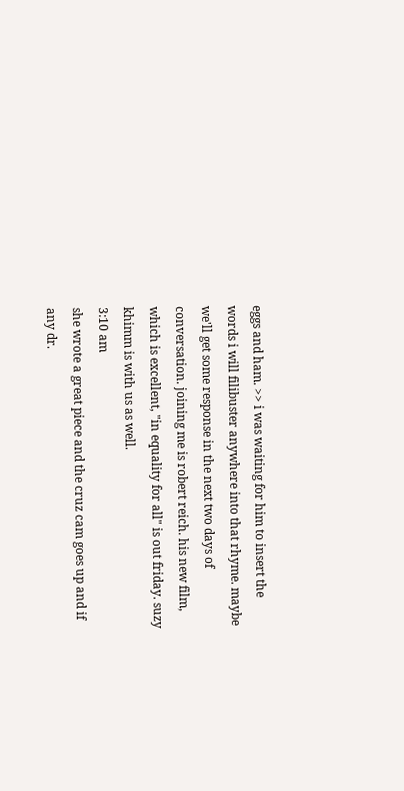eggs and ham. >> i was waiting for him to insert the words i will filibuster anywhere into that rhyme. maybe we'll get some response in the next two days of conversation. joining me is robert reich. his new film, which is excellent, "in equality for all" is out friday. suzy khimm is with us as well.
3:10 am
she wrote a great piece and the cruz cam goes up and if any dr.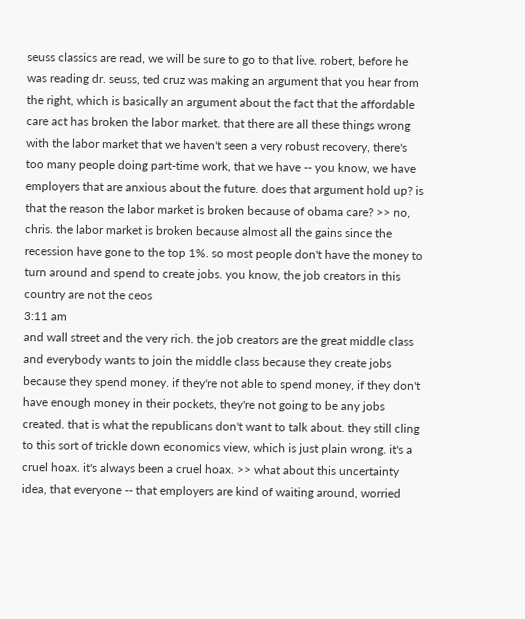seuss classics are read, we will be sure to go to that live. robert, before he was reading dr. seuss, ted cruz was making an argument that you hear from the right, which is basically an argument about the fact that the affordable care act has broken the labor market. that there are all these things wrong with the labor market that we haven't seen a very robust recovery, there's too many people doing part-time work, that we have -- you know, we have employers that are anxious about the future. does that argument hold up? is that the reason the labor market is broken because of obama care? >> no, chris. the labor market is broken because almost all the gains since the recession have gone to the top 1%. so most people don't have the money to turn around and spend to create jobs. you know, the job creators in this country are not the ceos
3:11 am
and wall street and the very rich. the job creators are the great middle class and everybody wants to join the middle class because they create jobs because they spend money. if they're not able to spend money, if they don't have enough money in their pockets, they're not going to be any jobs created. that is what the republicans don't want to talk about. they still cling to this sort of trickle down economics view, which is just plain wrong. it's a cruel hoax. it's always been a cruel hoax. >> what about this uncertainty idea, that everyone -- that employers are kind of waiting around, worried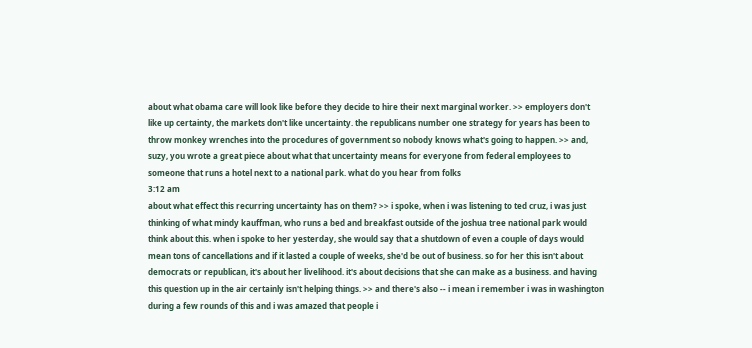about what obama care will look like before they decide to hire their next marginal worker. >> employers don't like up certainty, the markets don't like uncertainty. the republicans number one strategy for years has been to throw monkey wrenches into the procedures of government so nobody knows what's going to happen. >> and, suzy, you wrote a great piece about what that uncertainty means for everyone from federal employees to someone that runs a hotel next to a national park. what do you hear from folks
3:12 am
about what effect this recurring uncertainty has on them? >> i spoke, when i was listening to ted cruz, i was just thinking of what mindy kauffman, who runs a bed and breakfast outside of the joshua tree national park would think about this. when i spoke to her yesterday, she would say that a shutdown of even a couple of days would mean tons of cancellations and if it lasted a couple of weeks, she'd be out of business. so for her this isn't about democrats or republican, it's about her livelihood. it's about decisions that she can make as a business. and having this question up in the air certainly isn't helping things. >> and there's also -- i mean i remember i was in washington during a few rounds of this and i was amazed that people i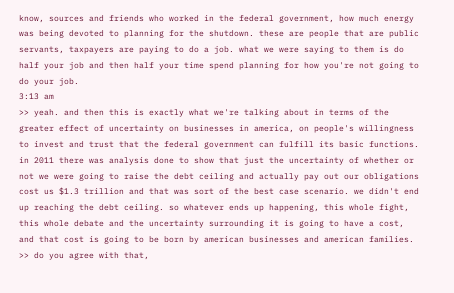know, sources and friends who worked in the federal government, how much energy was being devoted to planning for the shutdown. these are people that are public servants, taxpayers are paying to do a job. what we were saying to them is do half your job and then half your time spend planning for how you're not going to do your job.
3:13 am
>> yeah. and then this is exactly what we're talking about in terms of the greater effect of uncertainty on businesses in america, on people's willingness to invest and trust that the federal government can fulfill its basic functions. in 2011 there was analysis done to show that just the uncertainty of whether or not we were going to raise the debt ceiling and actually pay out our obligations cost us $1.3 trillion and that was sort of the best case scenario. we didn't end up reaching the debt ceiling. so whatever ends up happening, this whole fight, this whole debate and the uncertainty surrounding it is going to have a cost, and that cost is going to be born by american businesses and american families. >> do you agree with that,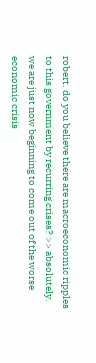robert. do you believe there are macroeconomic ripples to this government by recurring crises? >> absolutely. we are just now beginning to come out of the worse economic crisis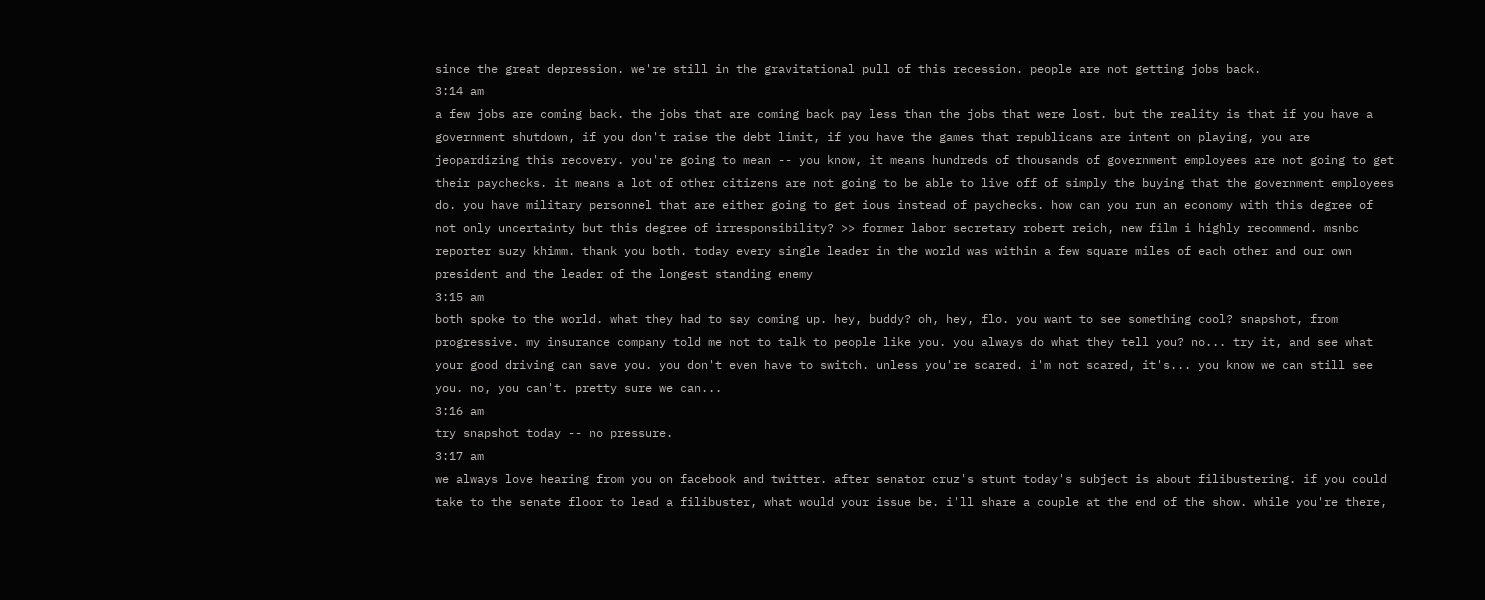since the great depression. we're still in the gravitational pull of this recession. people are not getting jobs back.
3:14 am
a few jobs are coming back. the jobs that are coming back pay less than the jobs that were lost. but the reality is that if you have a government shutdown, if you don't raise the debt limit, if you have the games that republicans are intent on playing, you are jeopardizing this recovery. you're going to mean -- you know, it means hundreds of thousands of government employees are not going to get their paychecks. it means a lot of other citizens are not going to be able to live off of simply the buying that the government employees do. you have military personnel that are either going to get ious instead of paychecks. how can you run an economy with this degree of not only uncertainty but this degree of irresponsibility? >> former labor secretary robert reich, new film i highly recommend. msnbc reporter suzy khimm. thank you both. today every single leader in the world was within a few square miles of each other and our own president and the leader of the longest standing enemy
3:15 am
both spoke to the world. what they had to say coming up. hey, buddy? oh, hey, flo. you want to see something cool? snapshot, from progressive. my insurance company told me not to talk to people like you. you always do what they tell you? no... try it, and see what your good driving can save you. you don't even have to switch. unless you're scared. i'm not scared, it's... you know we can still see you. no, you can't. pretty sure we can...
3:16 am
try snapshot today -- no pressure.
3:17 am
we always love hearing from you on facebook and twitter. after senator cruz's stunt today's subject is about filibustering. if you could take to the senate floor to lead a filibuster, what would your issue be. i'll share a couple at the end of the show. while you're there,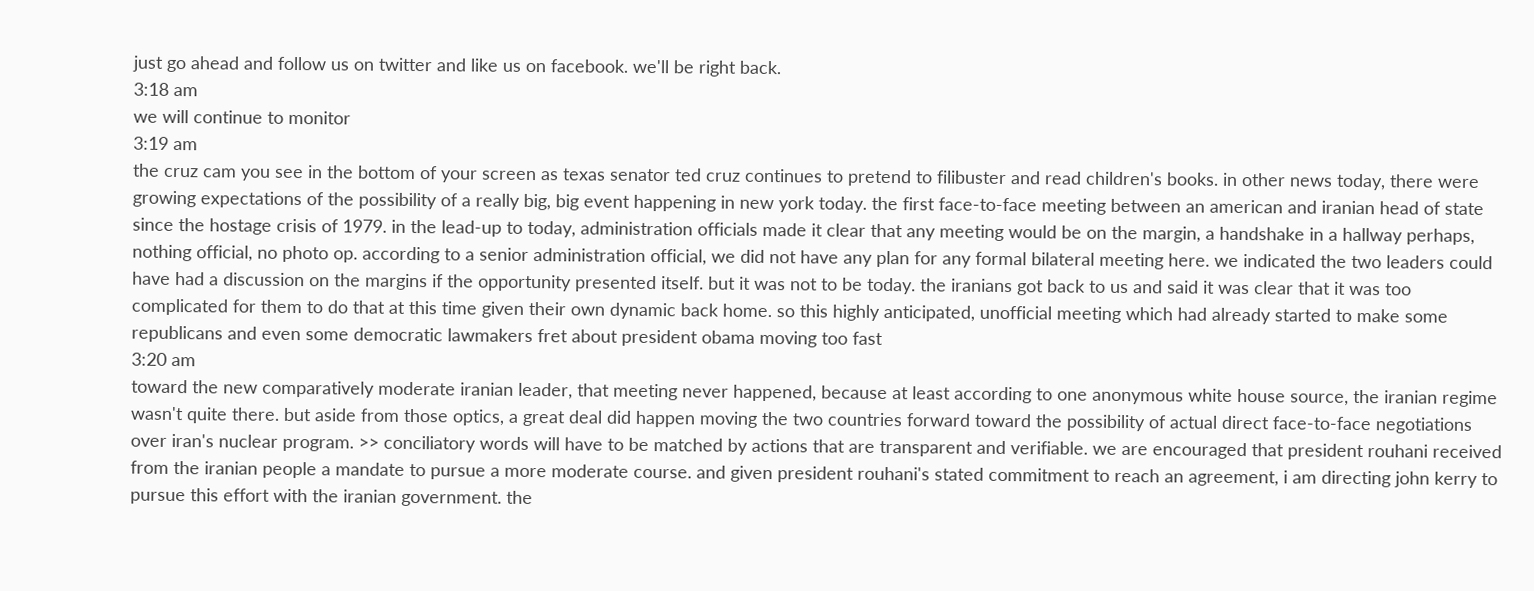just go ahead and follow us on twitter and like us on facebook. we'll be right back.
3:18 am
we will continue to monitor
3:19 am
the cruz cam you see in the bottom of your screen as texas senator ted cruz continues to pretend to filibuster and read children's books. in other news today, there were growing expectations of the possibility of a really big, big event happening in new york today. the first face-to-face meeting between an american and iranian head of state since the hostage crisis of 1979. in the lead-up to today, administration officials made it clear that any meeting would be on the margin, a handshake in a hallway perhaps, nothing official, no photo op. according to a senior administration official, we did not have any plan for any formal bilateral meeting here. we indicated the two leaders could have had a discussion on the margins if the opportunity presented itself. but it was not to be today. the iranians got back to us and said it was clear that it was too complicated for them to do that at this time given their own dynamic back home. so this highly anticipated, unofficial meeting which had already started to make some republicans and even some democratic lawmakers fret about president obama moving too fast
3:20 am
toward the new comparatively moderate iranian leader, that meeting never happened, because at least according to one anonymous white house source, the iranian regime wasn't quite there. but aside from those optics, a great deal did happen moving the two countries forward toward the possibility of actual direct face-to-face negotiations over iran's nuclear program. >> conciliatory words will have to be matched by actions that are transparent and verifiable. we are encouraged that president rouhani received from the iranian people a mandate to pursue a more moderate course. and given president rouhani's stated commitment to reach an agreement, i am directing john kerry to pursue this effort with the iranian government. the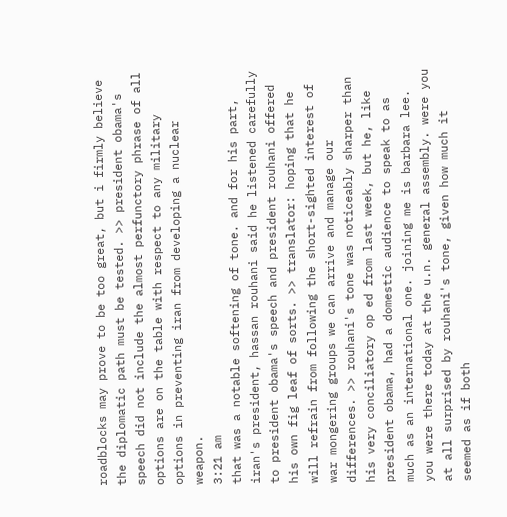roadblocks may prove to be too great, but i firmly believe the diplomatic path must be tested. >> president obama's speech did not include the almost perfunctory phrase of all options are on the table with respect to any military options in preventing iran from developing a nuclear weapon.
3:21 am
that was a notable softening of tone. and for his part, iran's president, hassan rouhani said he listened carefully to president obama's speech and president rouhani offered his own fig leaf of sorts. >> translator: hoping that he will refrain from following the short-sighted interest of war mongering groups we can arrive and manage our differences. >> rouhani's tone was noticeably sharper than his very conciliatory op ed from last week, but he, like president obama, had a domestic audience to speak to as much as an international one. joining me is barbara lee. you were there today at the u.n. general assembly. were you at all surprised by rouhani's tone, given how much it seemed as if both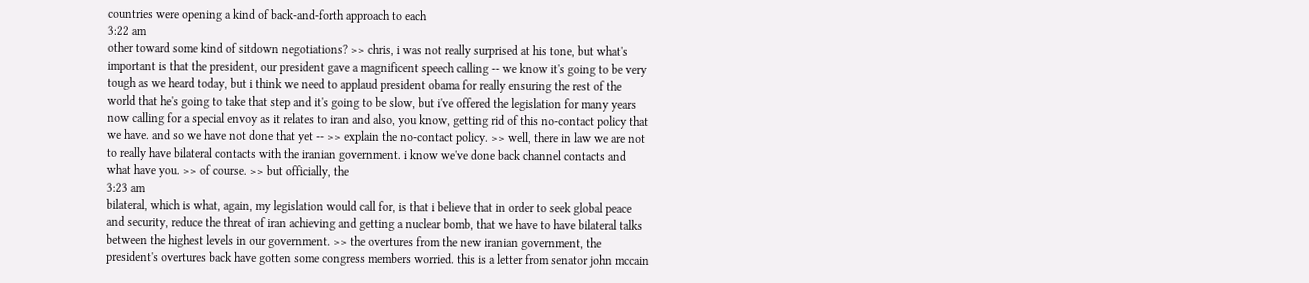countries were opening a kind of back-and-forth approach to each
3:22 am
other toward some kind of sitdown negotiations? >> chris, i was not really surprised at his tone, but what's important is that the president, our president gave a magnificent speech calling -- we know it's going to be very tough as we heard today, but i think we need to applaud president obama for really ensuring the rest of the world that he's going to take that step and it's going to be slow, but i've offered the legislation for many years now calling for a special envoy as it relates to iran and also, you know, getting rid of this no-contact policy that we have. and so we have not done that yet -- >> explain the no-contact policy. >> well, there in law we are not to really have bilateral contacts with the iranian government. i know we've done back channel contacts and what have you. >> of course. >> but officially, the
3:23 am
bilateral, which is what, again, my legislation would call for, is that i believe that in order to seek global peace and security, reduce the threat of iran achieving and getting a nuclear bomb, that we have to have bilateral talks between the highest levels in our government. >> the overtures from the new iranian government, the president's overtures back have gotten some congress members worried. this is a letter from senator john mccain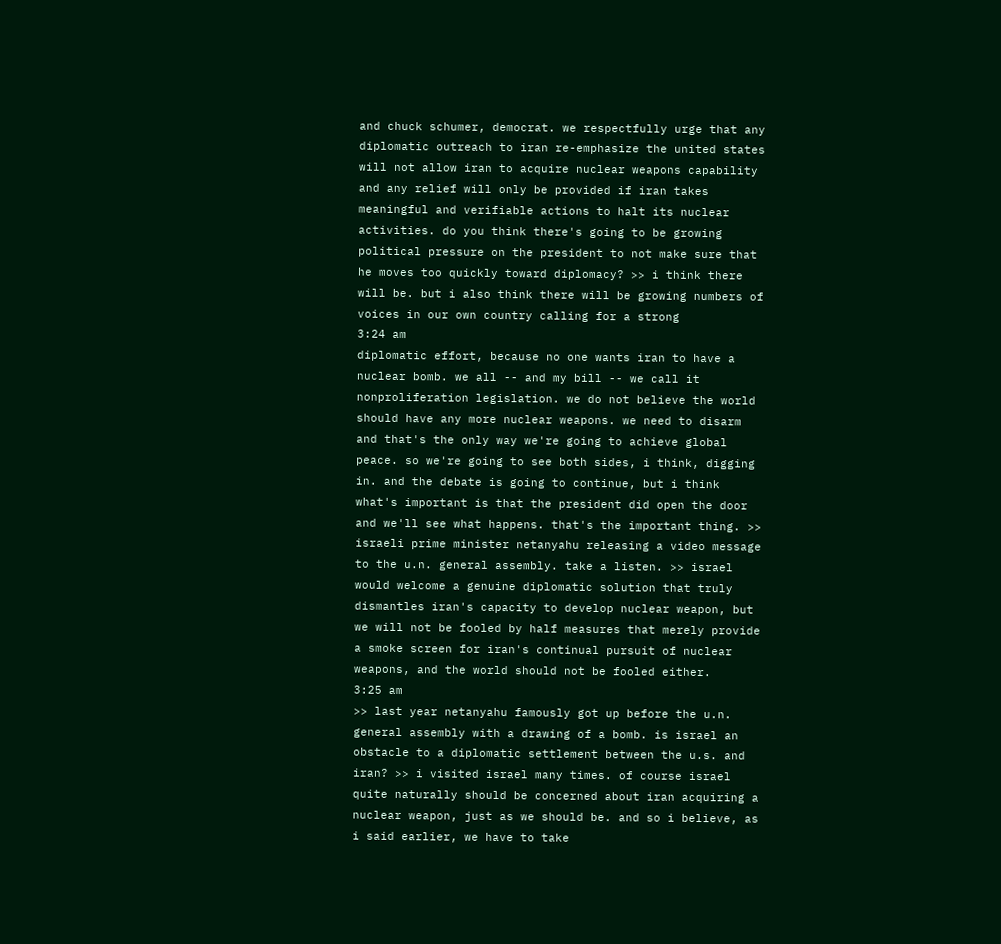and chuck schumer, democrat. we respectfully urge that any diplomatic outreach to iran re-emphasize the united states will not allow iran to acquire nuclear weapons capability and any relief will only be provided if iran takes meaningful and verifiable actions to halt its nuclear activities. do you think there's going to be growing political pressure on the president to not make sure that he moves too quickly toward diplomacy? >> i think there will be. but i also think there will be growing numbers of voices in our own country calling for a strong
3:24 am
diplomatic effort, because no one wants iran to have a nuclear bomb. we all -- and my bill -- we call it nonproliferation legislation. we do not believe the world should have any more nuclear weapons. we need to disarm and that's the only way we're going to achieve global peace. so we're going to see both sides, i think, digging in. and the debate is going to continue, but i think what's important is that the president did open the door and we'll see what happens. that's the important thing. >> israeli prime minister netanyahu releasing a video message to the u.n. general assembly. take a listen. >> israel would welcome a genuine diplomatic solution that truly dismantles iran's capacity to develop nuclear weapon, but we will not be fooled by half measures that merely provide a smoke screen for iran's continual pursuit of nuclear weapons, and the world should not be fooled either.
3:25 am
>> last year netanyahu famously got up before the u.n. general assembly with a drawing of a bomb. is israel an obstacle to a diplomatic settlement between the u.s. and iran? >> i visited israel many times. of course israel quite naturally should be concerned about iran acquiring a nuclear weapon, just as we should be. and so i believe, as i said earlier, we have to take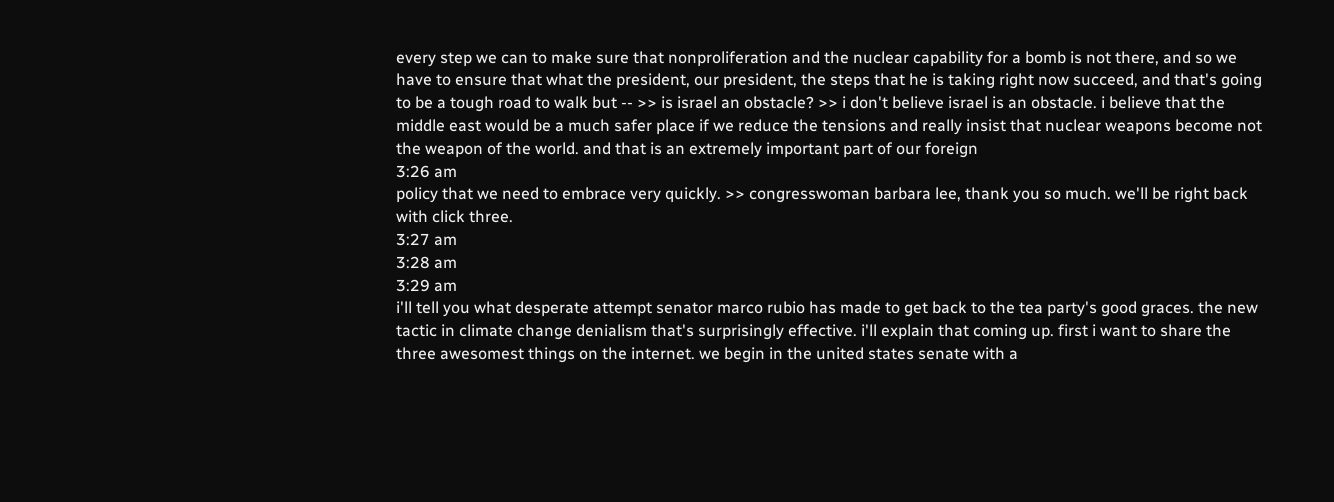every step we can to make sure that nonproliferation and the nuclear capability for a bomb is not there, and so we have to ensure that what the president, our president, the steps that he is taking right now succeed, and that's going to be a tough road to walk but -- >> is israel an obstacle? >> i don't believe israel is an obstacle. i believe that the middle east would be a much safer place if we reduce the tensions and really insist that nuclear weapons become not the weapon of the world. and that is an extremely important part of our foreign
3:26 am
policy that we need to embrace very quickly. >> congresswoman barbara lee, thank you so much. we'll be right back with click three.
3:27 am
3:28 am
3:29 am
i'll tell you what desperate attempt senator marco rubio has made to get back to the tea party's good graces. the new tactic in climate change denialism that's surprisingly effective. i'll explain that coming up. first i want to share the three awesomest things on the internet. we begin in the united states senate with a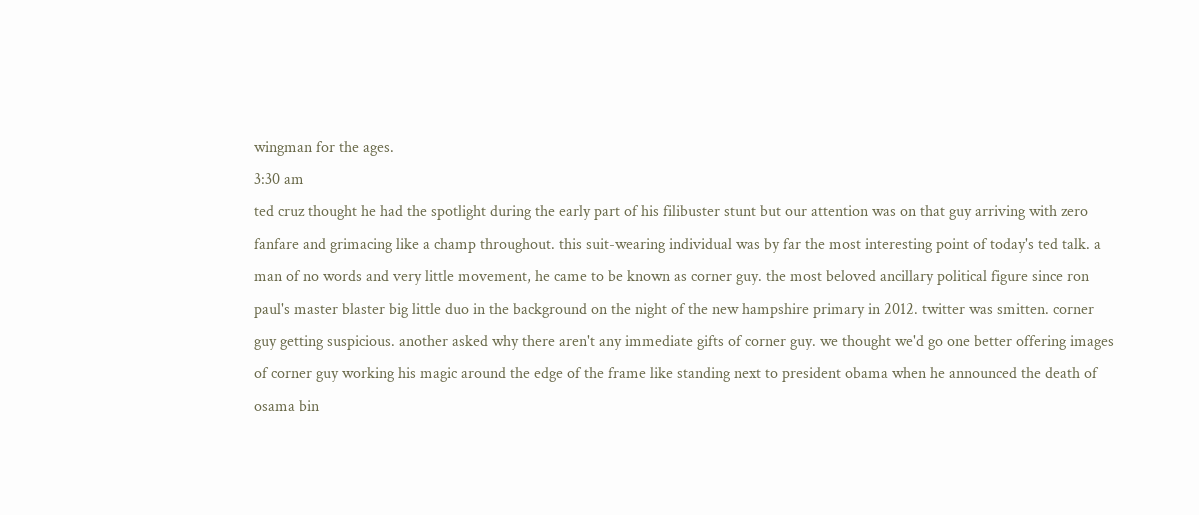wingman for the ages.
3:30 am
ted cruz thought he had the spotlight during the early part of his filibuster stunt but our attention was on that guy arriving with zero fanfare and grimacing like a champ throughout. this suit-wearing individual was by far the most interesting point of today's ted talk. a man of no words and very little movement, he came to be known as corner guy. the most beloved ancillary political figure since ron paul's master blaster big little duo in the background on the night of the new hampshire primary in 2012. twitter was smitten. corner guy getting suspicious. another asked why there aren't any immediate gifts of corner guy. we thought we'd go one better offering images of corner guy working his magic around the edge of the frame like standing next to president obama when he announced the death of osama bin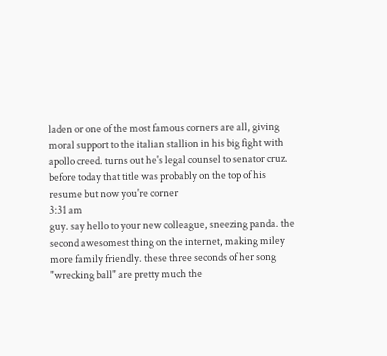laden or one of the most famous corners are all, giving moral support to the italian stallion in his big fight with apollo creed. turns out he's legal counsel to senator cruz. before today that title was probably on the top of his resume but now you're corner
3:31 am
guy. say hello to your new colleague, sneezing panda. the second awesomest thing on the internet, making miley more family friendly. these three seconds of her song "wrecking ball" are pretty much the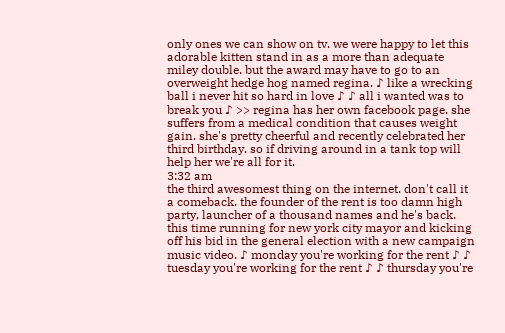only ones we can show on tv. we were happy to let this adorable kitten stand in as a more than adequate miley double. but the award may have to go to an overweight hedge hog named regina. ♪ like a wrecking ball i never hit so hard in love ♪ ♪ all i wanted was to break you ♪ >> regina has her own facebook page. she suffers from a medical condition that causes weight gain. she's pretty cheerful and recently celebrated her third birthday. so if driving around in a tank top will help her we're all for it.
3:32 am
the third awesomest thing on the internet. don't call it a comeback. the founder of the rent is too damn high party, launcher of a thousand names and he's back. this time running for new york city mayor and kicking off his bid in the general election with a new campaign music video. ♪ monday you're working for the rent ♪ ♪ tuesday you're working for the rent ♪ ♪ thursday you're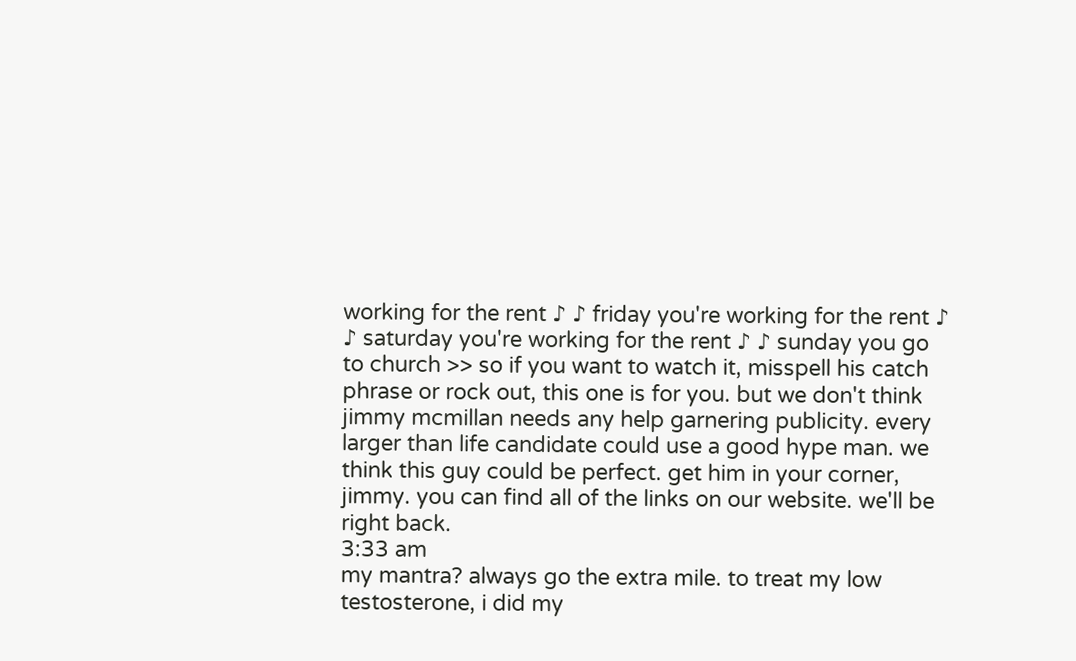working for the rent ♪ ♪ friday you're working for the rent ♪ ♪ saturday you're working for the rent ♪ ♪ sunday you go to church >> so if you want to watch it, misspell his catch phrase or rock out, this one is for you. but we don't think jimmy mcmillan needs any help garnering publicity. every larger than life candidate could use a good hype man. we think this guy could be perfect. get him in your corner, jimmy. you can find all of the links on our website. we'll be right back.
3:33 am
my mantra? always go the extra mile. to treat my low testosterone, i did my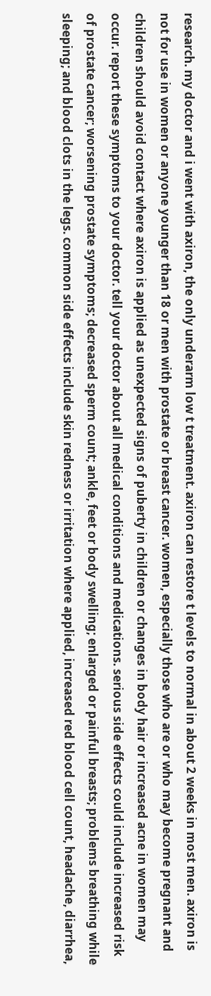research. my doctor and i went with axiron, the only underarm low t treatment. axiron can restore t levels to normal in about 2 weeks in most men. axiron is not for use in women or anyone younger than 18 or men with prostate or breast cancer. women, especially those who are or who may become pregnant and children should avoid contact where axiron is applied as unexpected signs of puberty in children or changes in body hair or increased acne in women may occur. report these symptoms to your doctor. tell your doctor about all medical conditions and medications. serious side effects could include increased risk of prostate cancer; worsening prostate symptoms; decreased sperm count; ankle, feet or body swelling; enlarged or painful breasts; problems breathing while sleeping; and blood clots in the legs. common side effects include skin redness or irritation where applied, increased red blood cell count, headache, diarrhea,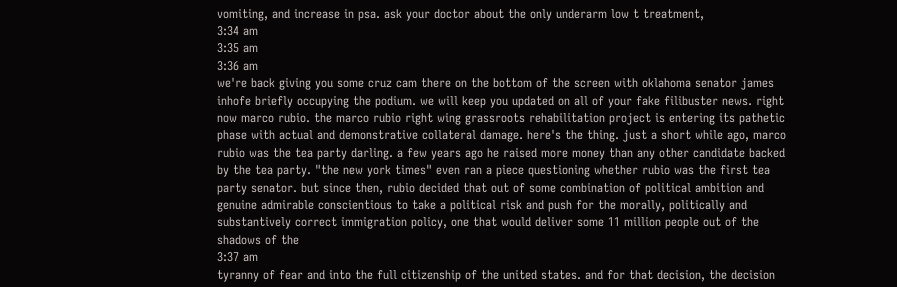vomiting, and increase in psa. ask your doctor about the only underarm low t treatment,
3:34 am
3:35 am
3:36 am
we're back giving you some cruz cam there on the bottom of the screen with oklahoma senator james inhofe briefly occupying the podium. we will keep you updated on all of your fake filibuster news. right now marco rubio. the marco rubio right wing grassroots rehabilitation project is entering its pathetic phase with actual and demonstrative collateral damage. here's the thing. just a short while ago, marco rubio was the tea party darling. a few years ago he raised more money than any other candidate backed by the tea party. "the new york times" even ran a piece questioning whether rubio was the first tea party senator. but since then, rubio decided that out of some combination of political ambition and genuine admirable conscientious to take a political risk and push for the morally, politically and substantively correct immigration policy, one that would deliver some 11 million people out of the shadows of the
3:37 am
tyranny of fear and into the full citizenship of the united states. and for that decision, the decision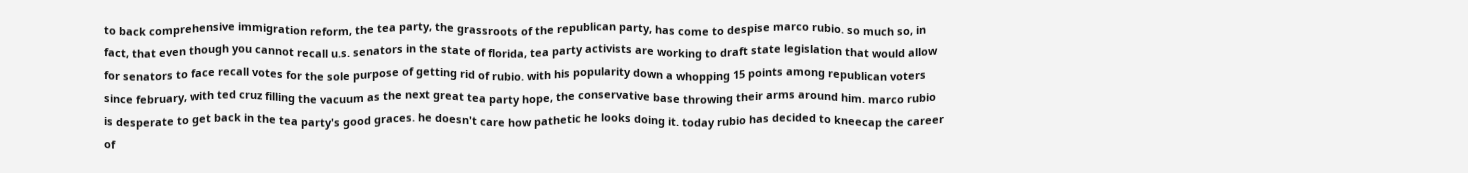to back comprehensive immigration reform, the tea party, the grassroots of the republican party, has come to despise marco rubio. so much so, in fact, that even though you cannot recall u.s. senators in the state of florida, tea party activists are working to draft state legislation that would allow for senators to face recall votes for the sole purpose of getting rid of rubio. with his popularity down a whopping 15 points among republican voters since february, with ted cruz filling the vacuum as the next great tea party hope, the conservative base throwing their arms around him. marco rubio is desperate to get back in the tea party's good graces. he doesn't care how pathetic he looks doing it. today rubio has decided to kneecap the career of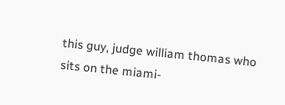this guy, judge william thomas who sits on the miami-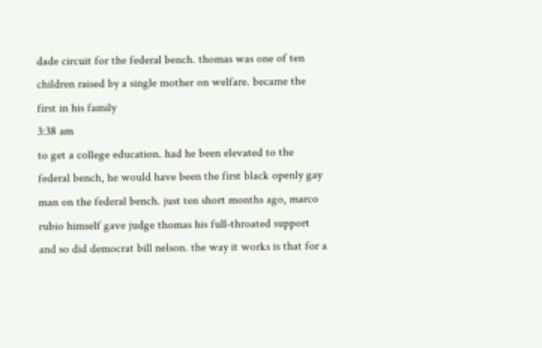dade circuit for the federal bench. thomas was one of ten children raised by a single mother on welfare. became the first in his family
3:38 am
to get a college education. had he been elevated to the federal bench, he would have been the first black openly gay man on the federal bench. just ten short months ago, marco rubio himself gave judge thomas his full-throated support and so did democrat bill nelson. the way it works is that for a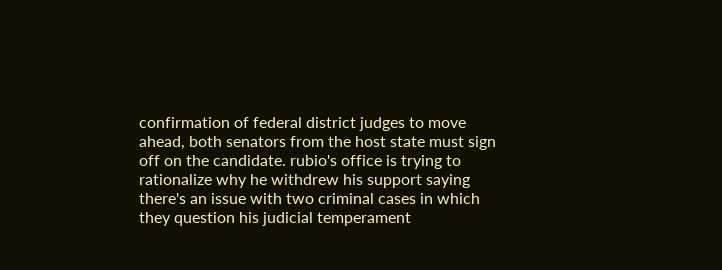confirmation of federal district judges to move ahead, both senators from the host state must sign off on the candidate. rubio's office is trying to rationalize why he withdrew his support saying there's an issue with two criminal cases in which they question his judicial temperament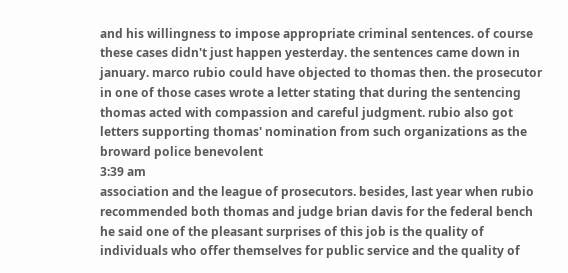and his willingness to impose appropriate criminal sentences. of course these cases didn't just happen yesterday. the sentences came down in january. marco rubio could have objected to thomas then. the prosecutor in one of those cases wrote a letter stating that during the sentencing thomas acted with compassion and careful judgment. rubio also got letters supporting thomas' nomination from such organizations as the broward police benevolent
3:39 am
association and the league of prosecutors. besides, last year when rubio recommended both thomas and judge brian davis for the federal bench he said one of the pleasant surprises of this job is the quality of individuals who offer themselves for public service and the quality of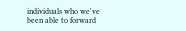individuals who we've been able to forward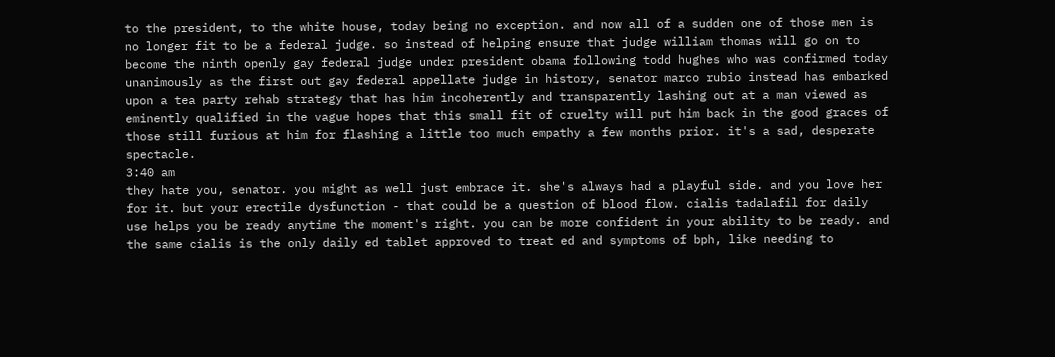to the president, to the white house, today being no exception. and now all of a sudden one of those men is no longer fit to be a federal judge. so instead of helping ensure that judge william thomas will go on to become the ninth openly gay federal judge under president obama following todd hughes who was confirmed today unanimously as the first out gay federal appellate judge in history, senator marco rubio instead has embarked upon a tea party rehab strategy that has him incoherently and transparently lashing out at a man viewed as eminently qualified in the vague hopes that this small fit of cruelty will put him back in the good graces of those still furious at him for flashing a little too much empathy a few months prior. it's a sad, desperate spectacle.
3:40 am
they hate you, senator. you might as well just embrace it. she's always had a playful side. and you love her for it. but your erectile dysfunction - that could be a question of blood flow. cialis tadalafil for daily use helps you be ready anytime the moment's right. you can be more confident in your ability to be ready. and the same cialis is the only daily ed tablet approved to treat ed and symptoms of bph, like needing to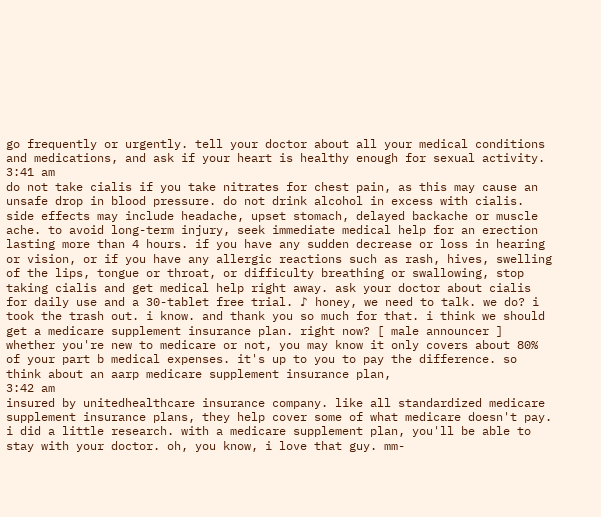go frequently or urgently. tell your doctor about all your medical conditions and medications, and ask if your heart is healthy enough for sexual activity.
3:41 am
do not take cialis if you take nitrates for chest pain, as this may cause an unsafe drop in blood pressure. do not drink alcohol in excess with cialis. side effects may include headache, upset stomach, delayed backache or muscle ache. to avoid long-term injury, seek immediate medical help for an erection lasting more than 4 hours. if you have any sudden decrease or loss in hearing or vision, or if you have any allergic reactions such as rash, hives, swelling of the lips, tongue or throat, or difficulty breathing or swallowing, stop taking cialis and get medical help right away. ask your doctor about cialis for daily use and a 30-tablet free trial. ♪ honey, we need to talk. we do? i took the trash out. i know. and thank you so much for that. i think we should get a medicare supplement insurance plan. right now? [ male announcer ] whether you're new to medicare or not, you may know it only covers about 80% of your part b medical expenses. it's up to you to pay the difference. so think about an aarp medicare supplement insurance plan,
3:42 am
insured by unitedhealthcare insurance company. like all standardized medicare supplement insurance plans, they help cover some of what medicare doesn't pay. i did a little research. with a medicare supplement plan, you'll be able to stay with your doctor. oh, you know, i love that guy. mm-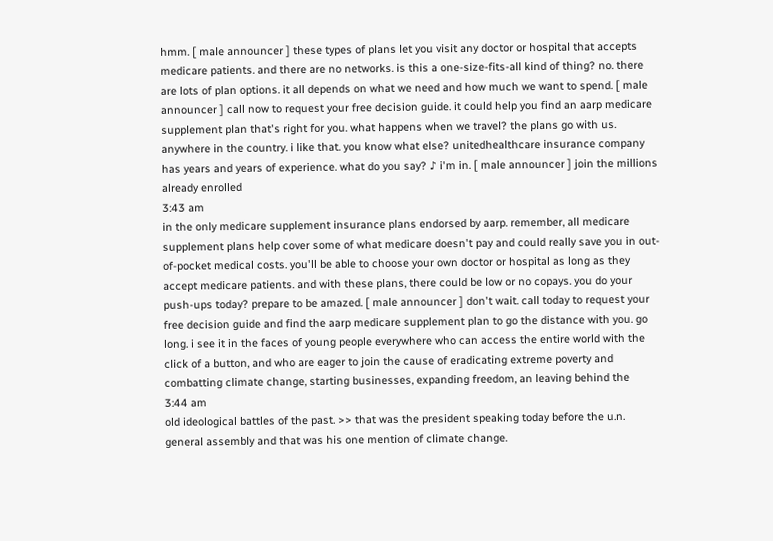hmm. [ male announcer ] these types of plans let you visit any doctor or hospital that accepts medicare patients. and there are no networks. is this a one-size-fits-all kind of thing? no. there are lots of plan options. it all depends on what we need and how much we want to spend. [ male announcer ] call now to request your free decision guide. it could help you find an aarp medicare supplement plan that's right for you. what happens when we travel? the plans go with us. anywhere in the country. i like that. you know what else? unitedhealthcare insurance company has years and years of experience. what do you say? ♪ i'm in. [ male announcer ] join the millions already enrolled
3:43 am
in the only medicare supplement insurance plans endorsed by aarp. remember, all medicare supplement plans help cover some of what medicare doesn't pay and could really save you in out-of-pocket medical costs. you'll be able to choose your own doctor or hospital as long as they accept medicare patients. and with these plans, there could be low or no copays. you do your push-ups today? prepare to be amazed. [ male announcer ] don't wait. call today to request your free decision guide and find the aarp medicare supplement plan to go the distance with you. go long. i see it in the faces of young people everywhere who can access the entire world with the click of a button, and who are eager to join the cause of eradicating extreme poverty and combatting climate change, starting businesses, expanding freedom, an leaving behind the
3:44 am
old ideological battles of the past. >> that was the president speaking today before the u.n. general assembly and that was his one mention of climate change.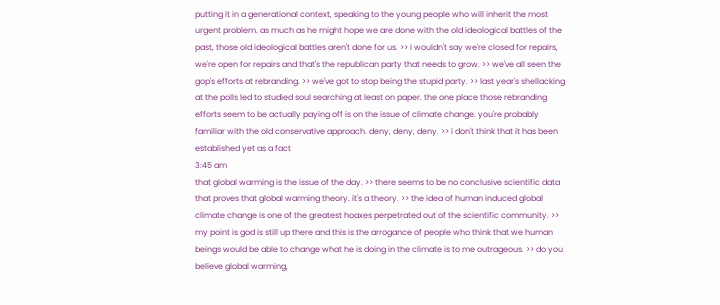putting it in a generational context, speaking to the young people who will inherit the most urgent problem. as much as he might hope we are done with the old ideological battles of the past, those old ideological battles aren't done for us. >> i wouldn't say we're closed for repairs, we're open for repairs and that's the republican party that needs to grow. >> we've all seen the gop's efforts at rebranding. >> we've got to stop being the stupid party. >> last year's shellacking at the polls led to studied soul searching at least on paper. the one place those rebranding efforts seem to be actually paying off is on the issue of climate change. you're probably familiar with the old conservative approach. deny, deny, deny. >> i don't think that it has been established yet as a fact
3:45 am
that global warming is the issue of the day. >> there seems to be no conclusive scientific data that proves that global warming theory. it's a theory. >> the idea of human induced global climate change is one of the greatest hoaxes perpetrated out of the scientific community. >> my point is god is still up there and this is the arrogance of people who think that we human beings would be able to change what he is doing in the climate is to me outrageous. >> do you believe global warming,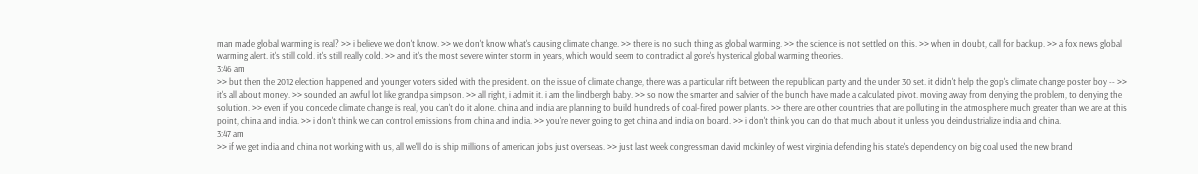man made global warming is real? >> i believe we don't know. >> we don't know what's causing climate change. >> there is no such thing as global warming. >> the science is not settled on this. >> when in doubt, call for backup. >> a fox news global warming alert. it's still cold. it's still really cold. >> and it's the most severe winter storm in years, which would seem to contradict al gore's hysterical global warming theories.
3:46 am
>> but then the 2012 election happened and younger voters sided with the president. on the issue of climate change, there was a particular rift between the republican party and the under 30 set. it didn't help the gop's climate change poster boy -- >> it's all about money. >> sounded an awful lot like grandpa simpson. >> all right, i admit it. i am the lindbergh baby. >> so now the smarter and salvier of the bunch have made a calculated pivot. moving away from denying the problem, to denying the solution. >> even if you concede climate change is real, you can't do it alone. china and india are planning to build hundreds of coal-fired power plants. >> there are other countries that are polluting in the atmosphere much greater than we are at this point, china and india. >> i don't think we can control emissions from china and india. >> you're never going to get china and india on board. >> i don't think you can do that much about it unless you deindustrialize india and china.
3:47 am
>> if we get india and china not working with us, all we'll do is ship millions of american jobs just overseas. >> just last week congressman david mckinley of west virginia defending his state's dependency on big coal used the new brand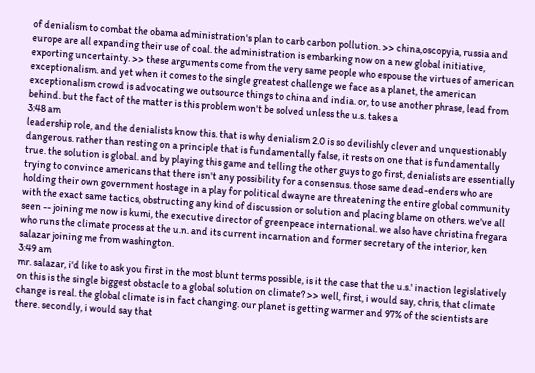of denialism to combat the obama administration's plan to carb carbon pollution. >> china,oscopyia, russia and europe are all expanding their use of coal. the administration is embarking now on a new global initiative, exporting uncertainty. >> these arguments come from the very same people who espouse the virtues of american exceptionalism. and yet when it comes to the single greatest challenge we face as a planet, the american exceptionalism crowd is advocating we outsource things to china and india. or, to use another phrase, lead from behind. but the fact of the matter is this problem won't be solved unless the u.s. takes a
3:48 am
leadership role, and the denialists know this. that is why denialism 2.0 is so devilishly clever and unquestionably dangerous. rather than resting on a principle that is fundamentally false, it rests on one that is fundamentally true. the solution is global. and by playing this game and telling the other guys to go first, denialists are essentially trying to convince americans that there isn't any possibility for a consensus. those same dead-enders who are holding their own government hostage in a play for political dwayne are threatening the entire global community with the exact same tactics, obstructing any kind of discussion or solution and placing blame on others. we've all seen -- joining me now is kumi, the executive director of greenpeace international. we also have christina fregara who runs the climate process at the u.n. and its current incarnation and former secretary of the interior, ken salazar joining me from washington.
3:49 am
mr. salazar, i'd like to ask you first in the most blunt terms possible, is it the case that the u.s.' inaction legislatively on this is the single biggest obstacle to a global solution on climate? >> well, first, i would say, chris, that climate change is real. the global climate is in fact changing. our planet is getting warmer and 97% of the scientists are there. secondly, i would say that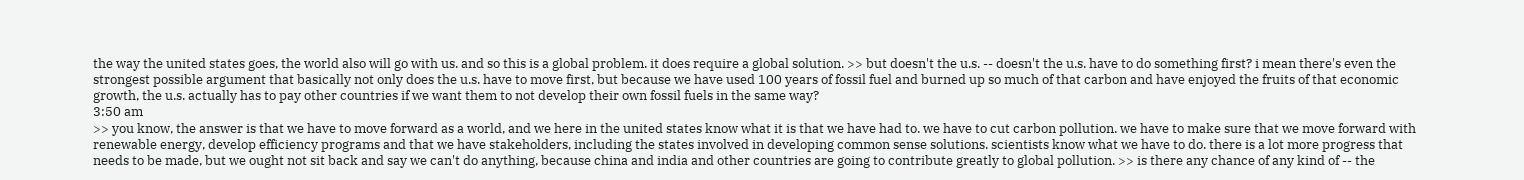the way the united states goes, the world also will go with us. and so this is a global problem. it does require a global solution. >> but doesn't the u.s. -- doesn't the u.s. have to do something first? i mean there's even the strongest possible argument that basically not only does the u.s. have to move first, but because we have used 100 years of fossil fuel and burned up so much of that carbon and have enjoyed the fruits of that economic growth, the u.s. actually has to pay other countries if we want them to not develop their own fossil fuels in the same way?
3:50 am
>> you know, the answer is that we have to move forward as a world, and we here in the united states know what it is that we have had to. we have to cut carbon pollution. we have to make sure that we move forward with renewable energy, develop efficiency programs and that we have stakeholders, including the states involved in developing common sense solutions. scientists know what we have to do. there is a lot more progress that needs to be made, but we ought not sit back and say we can't do anything, because china and india and other countries are going to contribute greatly to global pollution. >> is there any chance of any kind of -- the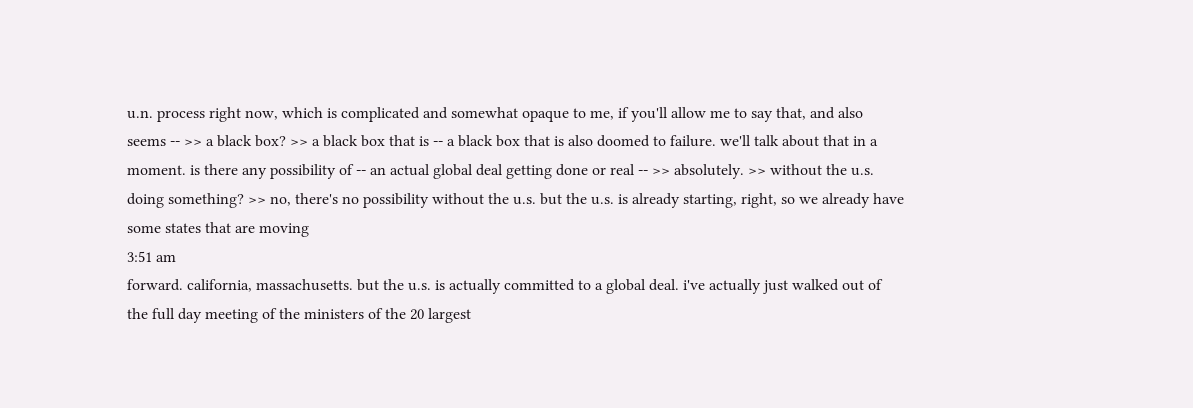u.n. process right now, which is complicated and somewhat opaque to me, if you'll allow me to say that, and also seems -- >> a black box? >> a black box that is -- a black box that is also doomed to failure. we'll talk about that in a moment. is there any possibility of -- an actual global deal getting done or real -- >> absolutely. >> without the u.s. doing something? >> no, there's no possibility without the u.s. but the u.s. is already starting, right, so we already have some states that are moving
3:51 am
forward. california, massachusetts. but the u.s. is actually committed to a global deal. i've actually just walked out of the full day meeting of the ministers of the 20 largest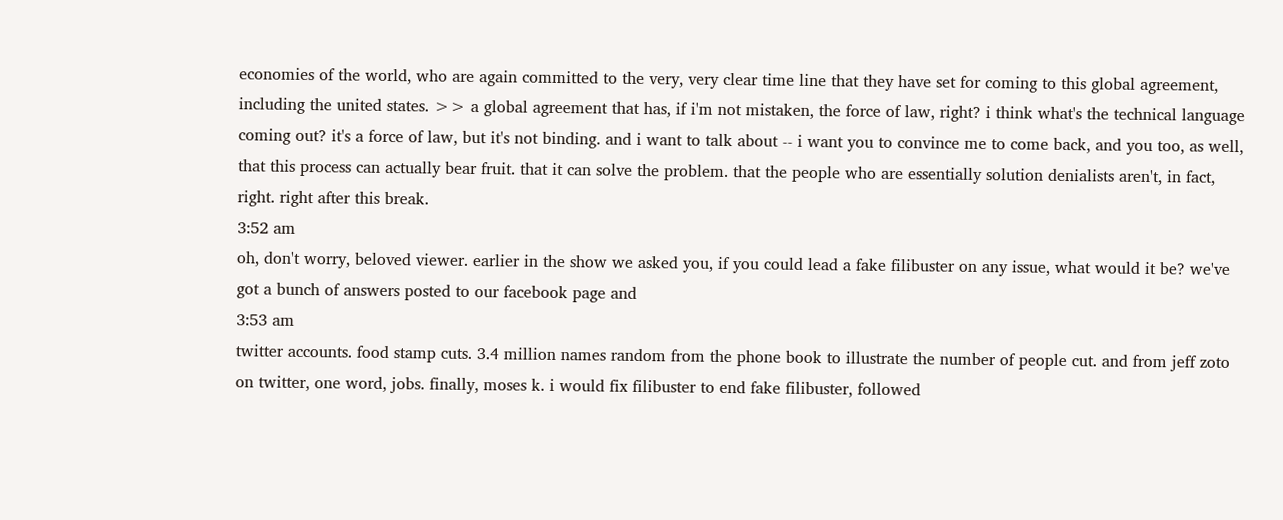economies of the world, who are again committed to the very, very clear time line that they have set for coming to this global agreement, including the united states. >> a global agreement that has, if i'm not mistaken, the force of law, right? i think what's the technical language coming out? it's a force of law, but it's not binding. and i want to talk about -- i want you to convince me to come back, and you too, as well, that this process can actually bear fruit. that it can solve the problem. that the people who are essentially solution denialists aren't, in fact, right. right after this break.
3:52 am
oh, don't worry, beloved viewer. earlier in the show we asked you, if you could lead a fake filibuster on any issue, what would it be? we've got a bunch of answers posted to our facebook page and
3:53 am
twitter accounts. food stamp cuts. 3.4 million names random from the phone book to illustrate the number of people cut. and from jeff zoto on twitter, one word, jobs. finally, moses k. i would fix filibuster to end fake filibuster, followed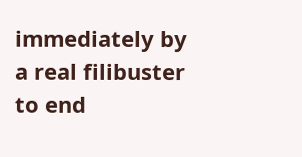immediately by a real filibuster to end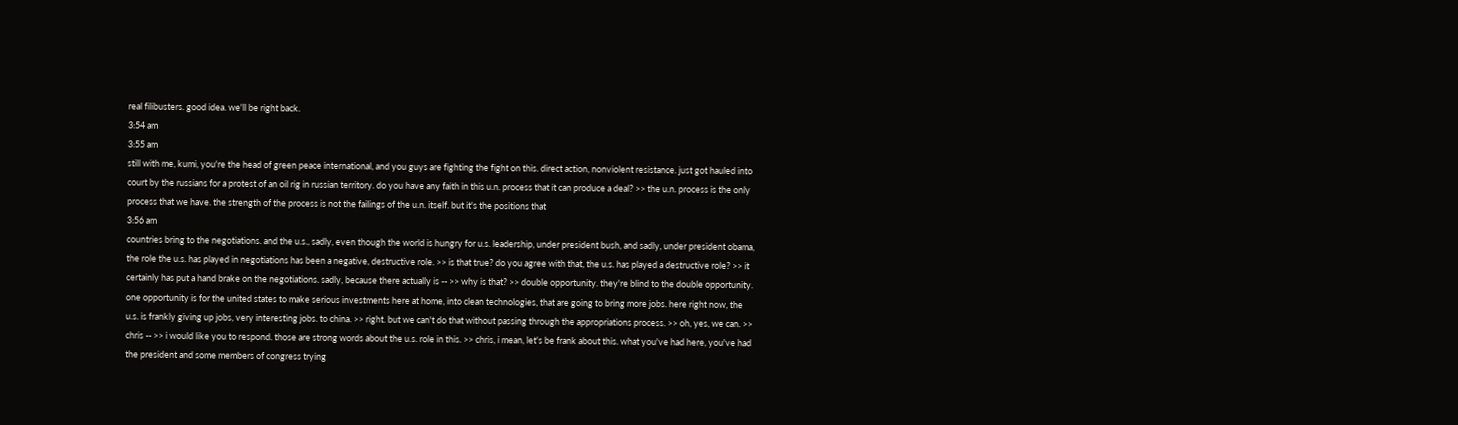real filibusters. good idea. we'll be right back.
3:54 am
3:55 am
still with me, kumi, you're the head of green peace international, and you guys are fighting the fight on this. direct action, nonviolent resistance. just got hauled into court by the russians for a protest of an oil rig in russian territory. do you have any faith in this u.n. process that it can produce a deal? >> the u.n. process is the only process that we have. the strength of the process is not the failings of the u.n. itself. but it's the positions that
3:56 am
countries bring to the negotiations. and the u.s., sadly, even though the world is hungry for u.s. leadership, under president bush, and sadly, under president obama, the role the u.s. has played in negotiations has been a negative, destructive role. >> is that true? do you agree with that, the u.s. has played a destructive role? >> it certainly has put a hand brake on the negotiations. sadly, because there actually is -- >> why is that? >> double opportunity. they're blind to the double opportunity. one opportunity is for the united states to make serious investments here at home, into clean technologies, that are going to bring more jobs. here right now, the u.s. is frankly giving up jobs, very interesting jobs. to china. >> right. but we can't do that without passing through the appropriations process. >> oh, yes, we can. >> chris -- >> i would like you to respond. those are strong words about the u.s. role in this. >> chris, i mean, let's be frank about this. what you've had here, you've had the president and some members of congress trying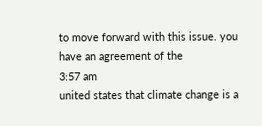to move forward with this issue. you have an agreement of the
3:57 am
united states that climate change is a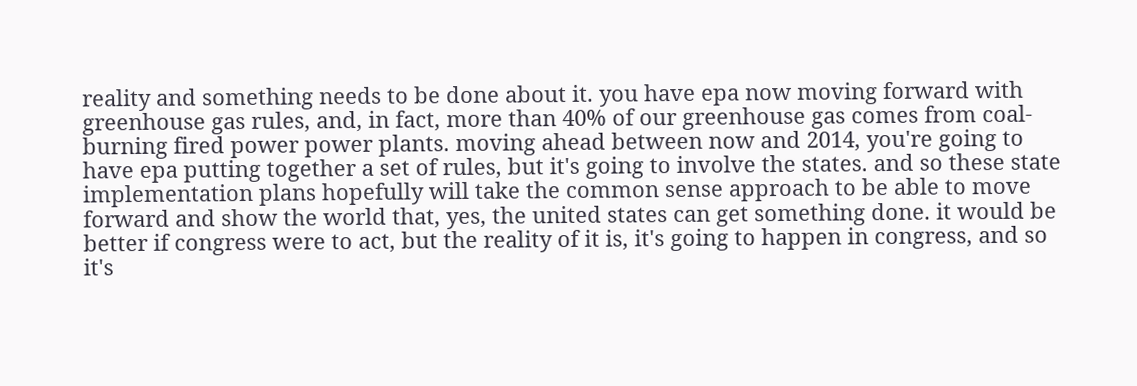reality and something needs to be done about it. you have epa now moving forward with greenhouse gas rules, and, in fact, more than 40% of our greenhouse gas comes from coal-burning fired power power plants. moving ahead between now and 2014, you're going to have epa putting together a set of rules, but it's going to involve the states. and so these state implementation plans hopefully will take the common sense approach to be able to move forward and show the world that, yes, the united states can get something done. it would be better if congress were to act, but the reality of it is, it's going to happen in congress, and so it's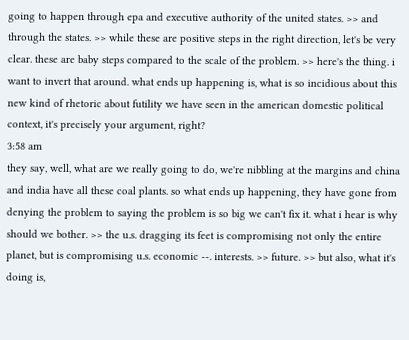going to happen through epa and executive authority of the united states. >> and through the states. >> while these are positive steps in the right direction, let's be very clear. these are baby steps compared to the scale of the problem. >> here's the thing. i want to invert that around. what ends up happening is, what is so incidious about this new kind of rhetoric about futility we have seen in the american domestic political context, it's precisely your argument, right?
3:58 am
they say, well, what are we really going to do, we're nibbling at the margins and china and india have all these coal plants. so what ends up happening, they have gone from denying the problem to saying the problem is so big we can't fix it. what i hear is why should we bother. >> the u.s. dragging its feet is compromising not only the entire planet, but is compromising u.s. economic --. interests. >> future. >> but also, what it's doing is,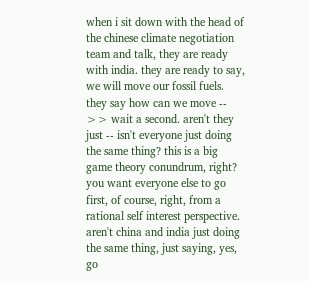when i sit down with the head of the chinese climate negotiation team and talk, they are ready with india. they are ready to say, we will move our fossil fuels. they say how can we move -- >> wait a second. aren't they just -- isn't everyone just doing the same thing? this is a big game theory conundrum, right? you want everyone else to go first, of course, right, from a rational self interest perspective. aren't china and india just doing the same thing, just saying, yes, go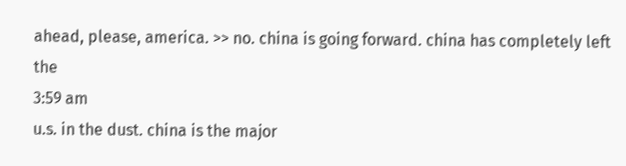ahead, please, america. >> no. china is going forward. china has completely left the
3:59 am
u.s. in the dust. china is the major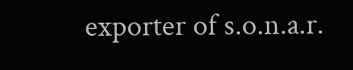exporter of s.o.n.a.r.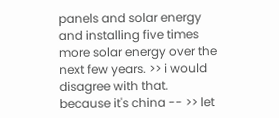panels and solar energy and installing five times more solar energy over the next few years. >> i would disagree with that. because it's china -- >> let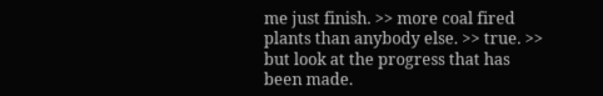me just finish. >> more coal fired plants than anybody else. >> true. >> but look at the progress that has been made.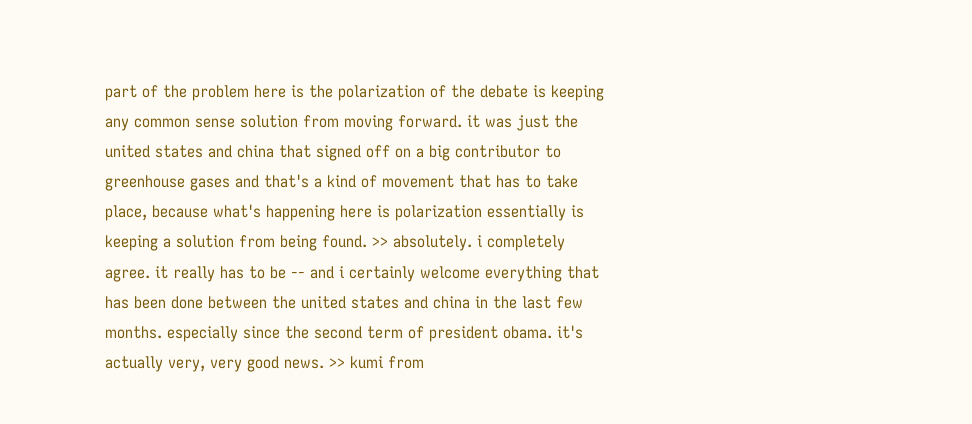part of the problem here is the polarization of the debate is keeping any common sense solution from moving forward. it was just the united states and china that signed off on a big contributor to greenhouse gases and that's a kind of movement that has to take place, because what's happening here is polarization essentially is keeping a solution from being found. >> absolutely. i completely agree. it really has to be -- and i certainly welcome everything that has been done between the united states and china in the last few months. especially since the second term of president obama. it's actually very, very good news. >> kumi from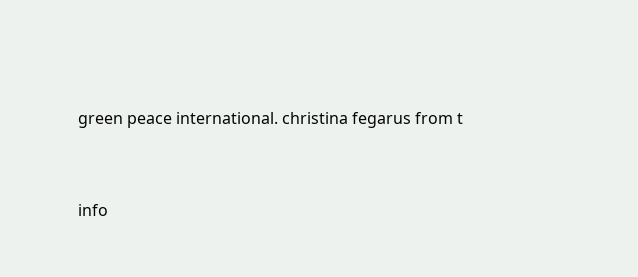green peace international. christina fegarus from t


info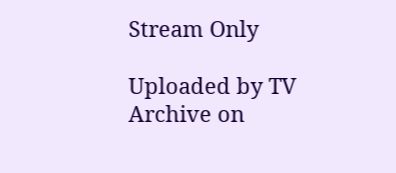Stream Only

Uploaded by TV Archive on